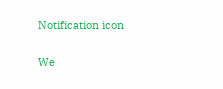Notification icon

We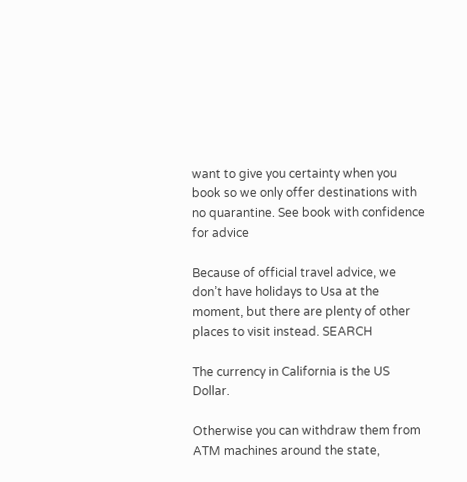want to give you certainty when you book so we only offer destinations with no quarantine. See book with confidence for advice

Because of official travel advice, we don’t have holidays to Usa at the moment, but there are plenty of other places to visit instead. SEARCH

The currency in California is the US Dollar.

Otherwise you can withdraw them from ATM machines around the state,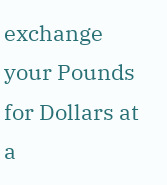exchange your Pounds for Dollars at a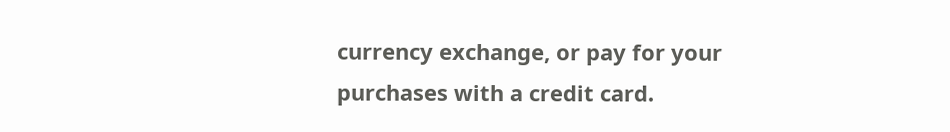currency exchange, or pay for your purchases with a credit card.